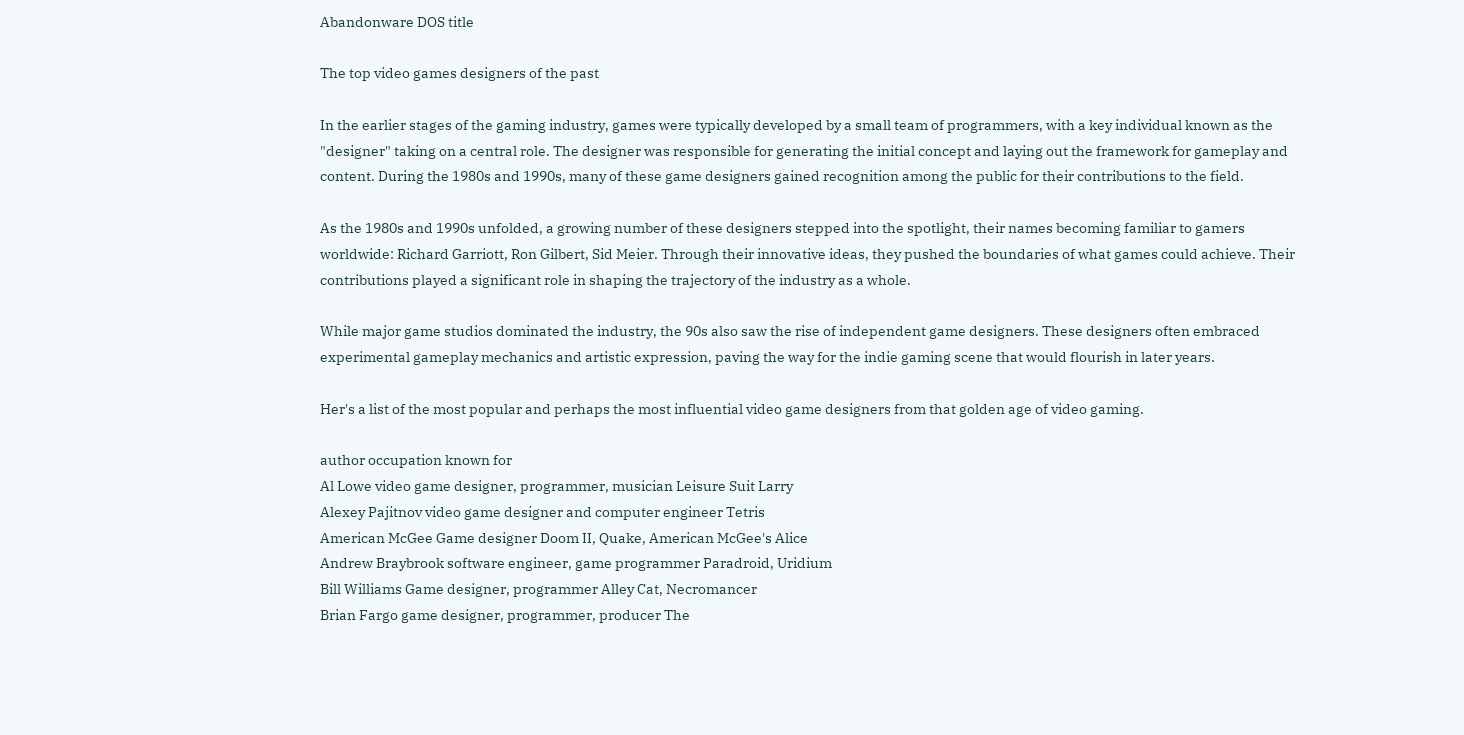Abandonware DOS title

The top video games designers of the past

In the earlier stages of the gaming industry, games were typically developed by a small team of programmers, with a key individual known as the "designer" taking on a central role. The designer was responsible for generating the initial concept and laying out the framework for gameplay and content. During the 1980s and 1990s, many of these game designers gained recognition among the public for their contributions to the field.

As the 1980s and 1990s unfolded, a growing number of these designers stepped into the spotlight, their names becoming familiar to gamers worldwide: Richard Garriott, Ron Gilbert, Sid Meier. Through their innovative ideas, they pushed the boundaries of what games could achieve. Their contributions played a significant role in shaping the trajectory of the industry as a whole.

While major game studios dominated the industry, the 90s also saw the rise of independent game designers. These designers often embraced experimental gameplay mechanics and artistic expression, paving the way for the indie gaming scene that would flourish in later years.

Her's a list of the most popular and perhaps the most influential video game designers from that golden age of video gaming.

author occupation known for
Al Lowe video game designer, programmer, musician Leisure Suit Larry
Alexey Pajitnov video game designer and computer engineer Tetris
American McGee Game designer Doom II, Quake, American McGee's Alice
Andrew Braybrook software engineer, game programmer Paradroid, Uridium
Bill Williams Game designer, programmer Alley Cat, Necromancer
Brian Fargo game designer, programmer, producer The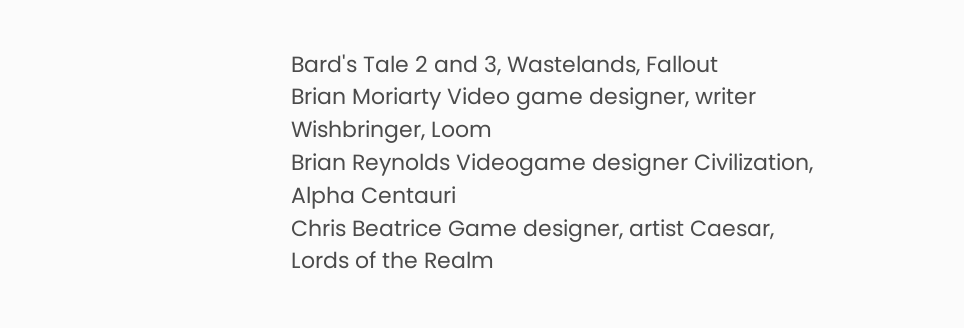Bard's Tale 2 and 3, Wastelands, Fallout
Brian Moriarty Video game designer, writer Wishbringer, Loom
Brian Reynolds Videogame designer Civilization, Alpha Centauri
Chris Beatrice Game designer, artist Caesar, Lords of the Realm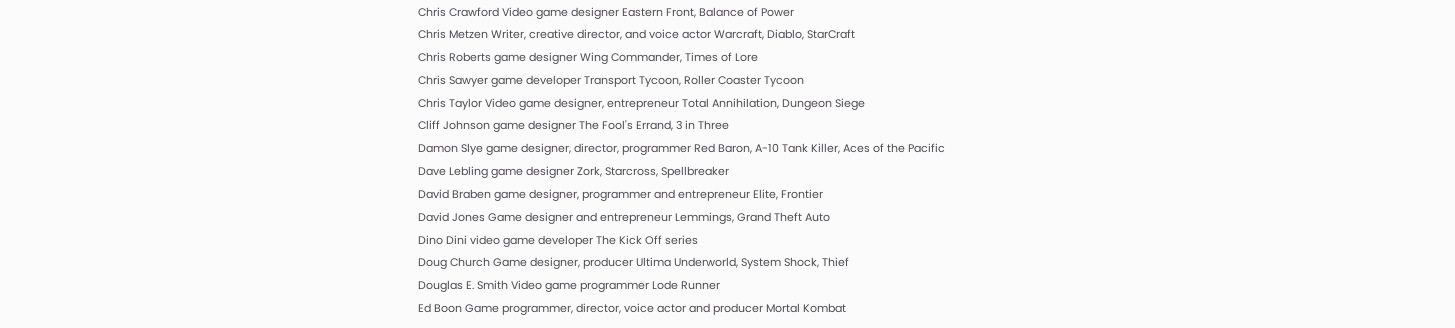Chris Crawford Video game designer Eastern Front, Balance of Power
Chris Metzen Writer, creative director, and voice actor Warcraft, Diablo, StarCraft
Chris Roberts game designer Wing Commander, Times of Lore
Chris Sawyer game developer Transport Tycoon, Roller Coaster Tycoon
Chris Taylor Video game designer, entrepreneur Total Annihilation, Dungeon Siege
Cliff Johnson game designer The Fool's Errand, 3 in Three
Damon Slye game designer, director, programmer Red Baron, A-10 Tank Killer, Aces of the Pacific
Dave Lebling game designer Zork, Starcross, Spellbreaker
David Braben game designer, programmer and entrepreneur Elite, Frontier
David Jones Game designer and entrepreneur Lemmings, Grand Theft Auto
Dino Dini video game developer The Kick Off series
Doug Church Game designer, producer Ultima Underworld, System Shock, Thief
Douglas E. Smith Video game programmer Lode Runner
Ed Boon Game programmer, director, voice actor and producer Mortal Kombat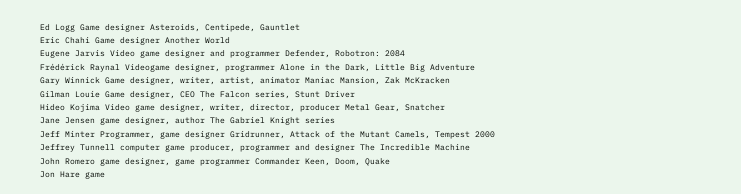Ed Logg Game designer Asteroids, Centipede, Gauntlet
Eric Chahi Game designer Another World
Eugene Jarvis Video game designer and programmer Defender, Robotron: 2084
Frédérick Raynal Videogame designer, programmer Alone in the Dark, Little Big Adventure
Gary Winnick Game designer, writer, artist, animator Maniac Mansion, Zak McKracken
Gilman Louie Game designer, CEO The Falcon series, Stunt Driver
Hideo Kojima Video game designer, writer, director, producer Metal Gear, Snatcher
Jane Jensen game designer, author The Gabriel Knight series
Jeff Minter Programmer, game designer Gridrunner, Attack of the Mutant Camels, Tempest 2000
Jeffrey Tunnell computer game producer, programmer and designer The Incredible Machine
John Romero game designer, game programmer Commander Keen, Doom, Quake
Jon Hare game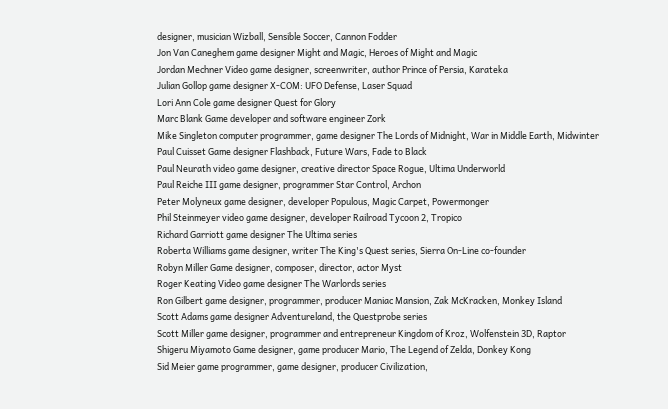designer, musician Wizball, Sensible Soccer, Cannon Fodder
Jon Van Caneghem game designer Might and Magic, Heroes of Might and Magic
Jordan Mechner Video game designer, screenwriter, author Prince of Persia, Karateka
Julian Gollop game designer X-COM: UFO Defense, Laser Squad
Lori Ann Cole game designer Quest for Glory
Marc Blank Game developer and software engineer Zork
Mike Singleton computer programmer, game designer The Lords of Midnight, War in Middle Earth, Midwinter
Paul Cuisset Game designer Flashback, Future Wars, Fade to Black
Paul Neurath video game designer, creative director Space Rogue, Ultima Underworld
Paul Reiche III game designer, programmer Star Control, Archon
Peter Molyneux game designer, developer Populous, Magic Carpet, Powermonger
Phil Steinmeyer video game designer, developer Railroad Tycoon 2, Tropico
Richard Garriott game designer The Ultima series
Roberta Williams game designer, writer The King's Quest series, Sierra On-Line co-founder
Robyn Miller Game designer, composer, director, actor Myst
Roger Keating Video game designer The Warlords series
Ron Gilbert game designer, programmer, producer Maniac Mansion, Zak McKracken, Monkey Island
Scott Adams game designer Adventureland, the Questprobe series
Scott Miller game designer, programmer and entrepreneur Kingdom of Kroz, Wolfenstein 3D, Raptor
Shigeru Miyamoto Game designer, game producer Mario, The Legend of Zelda, Donkey Kong
Sid Meier game programmer, game designer, producer Civilization,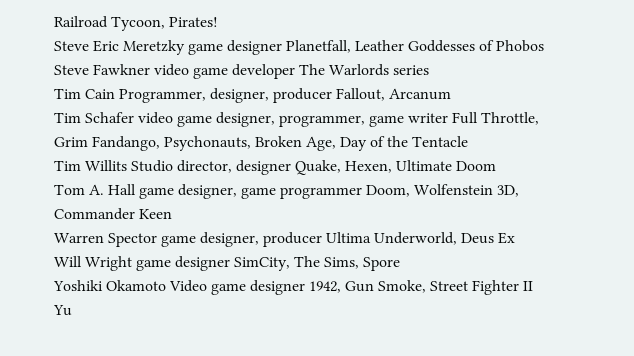Railroad Tycoon, Pirates!
Steve Eric Meretzky game designer Planetfall, Leather Goddesses of Phobos
Steve Fawkner video game developer The Warlords series
Tim Cain Programmer, designer, producer Fallout, Arcanum
Tim Schafer video game designer, programmer, game writer Full Throttle, Grim Fandango, Psychonauts, Broken Age, Day of the Tentacle
Tim Willits Studio director, designer Quake, Hexen, Ultimate Doom
Tom A. Hall game designer, game programmer Doom, Wolfenstein 3D, Commander Keen
Warren Spector game designer, producer Ultima Underworld, Deus Ex
Will Wright game designer SimCity, The Sims, Spore
Yoshiki Okamoto Video game designer 1942, Gun Smoke, Street Fighter II
Yu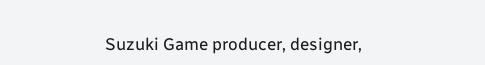Suzuki Game producer, designer,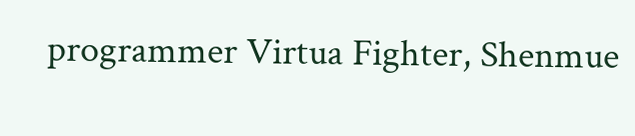programmer Virtua Fighter, Shenmue